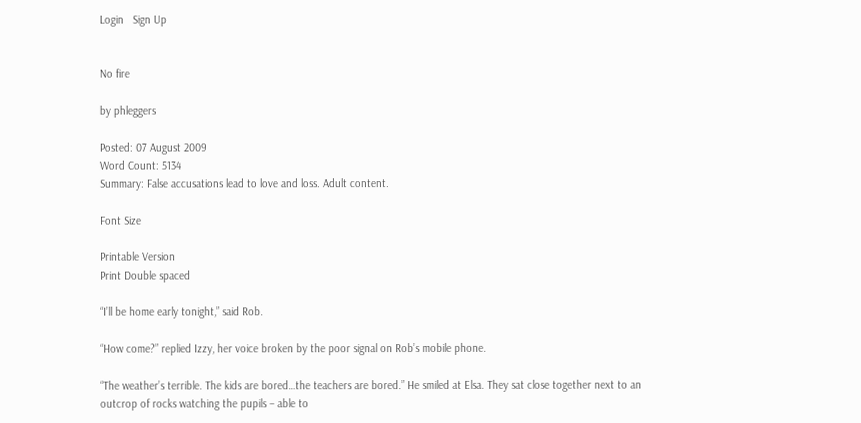Login   Sign Up


No fire

by phleggers

Posted: 07 August 2009
Word Count: 5134
Summary: False accusations lead to love and loss. Adult content.

Font Size

Printable Version
Print Double spaced

“I’ll be home early tonight,” said Rob.

“How come?” replied Izzy, her voice broken by the poor signal on Rob’s mobile phone.

“The weather’s terrible. The kids are bored…the teachers are bored.” He smiled at Elsa. They sat close together next to an outcrop of rocks watching the pupils – able to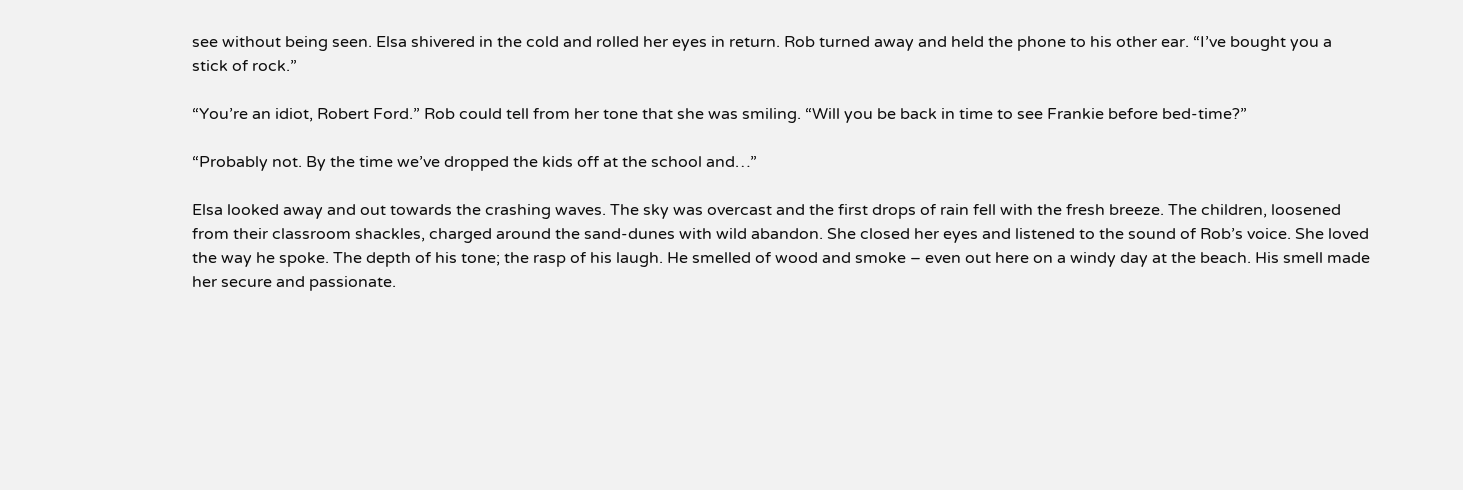see without being seen. Elsa shivered in the cold and rolled her eyes in return. Rob turned away and held the phone to his other ear. “I’ve bought you a stick of rock.”

“You’re an idiot, Robert Ford.” Rob could tell from her tone that she was smiling. “Will you be back in time to see Frankie before bed-time?”

“Probably not. By the time we’ve dropped the kids off at the school and…”

Elsa looked away and out towards the crashing waves. The sky was overcast and the first drops of rain fell with the fresh breeze. The children, loosened from their classroom shackles, charged around the sand-dunes with wild abandon. She closed her eyes and listened to the sound of Rob’s voice. She loved the way he spoke. The depth of his tone; the rasp of his laugh. He smelled of wood and smoke – even out here on a windy day at the beach. His smell made her secure and passionate.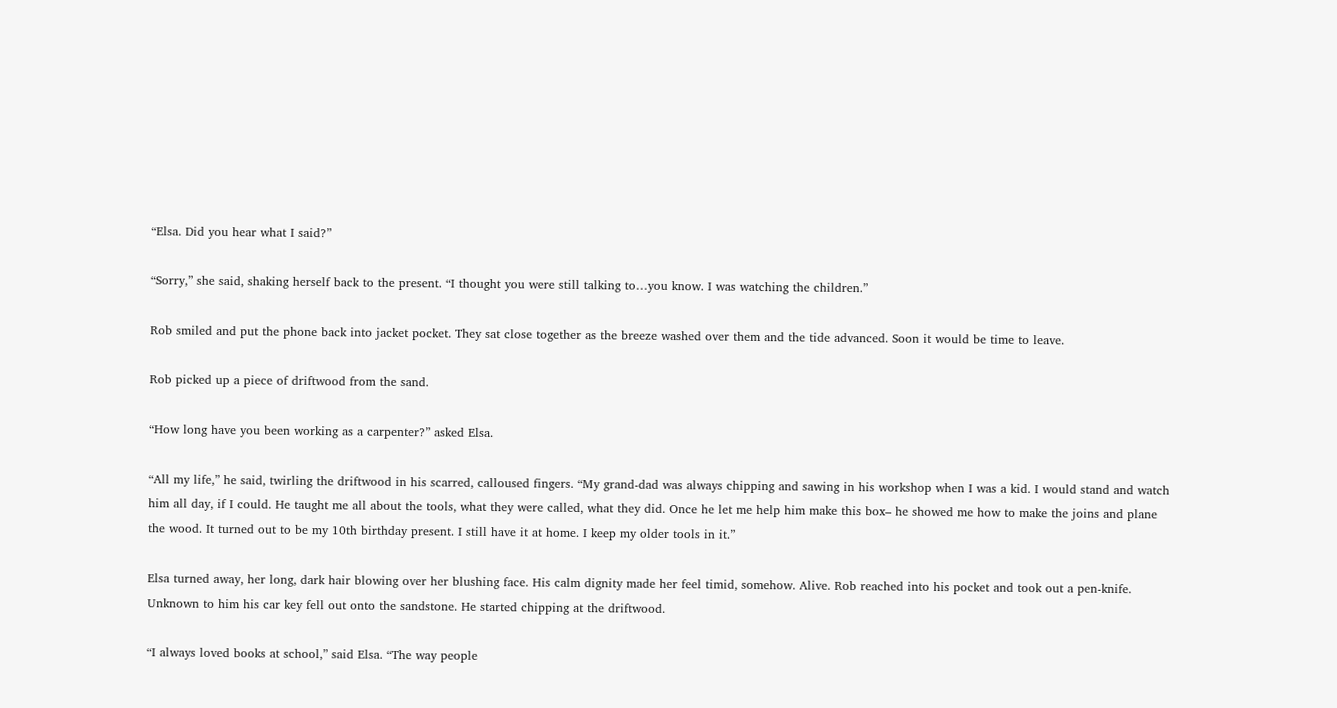“Elsa. Did you hear what I said?”

“Sorry,” she said, shaking herself back to the present. “I thought you were still talking to…you know. I was watching the children.”

Rob smiled and put the phone back into jacket pocket. They sat close together as the breeze washed over them and the tide advanced. Soon it would be time to leave.

Rob picked up a piece of driftwood from the sand.

“How long have you been working as a carpenter?” asked Elsa.

“All my life,” he said, twirling the driftwood in his scarred, calloused fingers. “My grand-dad was always chipping and sawing in his workshop when I was a kid. I would stand and watch him all day, if I could. He taught me all about the tools, what they were called, what they did. Once he let me help him make this box– he showed me how to make the joins and plane the wood. It turned out to be my 10th birthday present. I still have it at home. I keep my older tools in it.”

Elsa turned away, her long, dark hair blowing over her blushing face. His calm dignity made her feel timid, somehow. Alive. Rob reached into his pocket and took out a pen-knife. Unknown to him his car key fell out onto the sandstone. He started chipping at the driftwood.

“I always loved books at school,” said Elsa. “The way people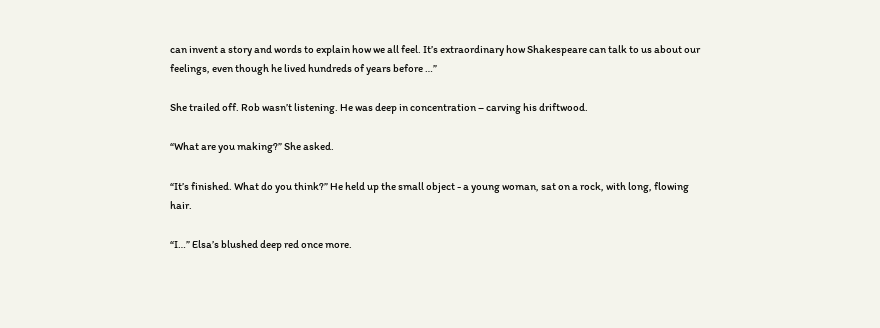can invent a story and words to explain how we all feel. It’s extraordinary how Shakespeare can talk to us about our feelings, even though he lived hundreds of years before …”

She trailed off. Rob wasn’t listening. He was deep in concentration – carving his driftwood.

“What are you making?” She asked.

“It’s finished. What do you think?” He held up the small object - a young woman, sat on a rock, with long, flowing hair.

“I…” Elsa’s blushed deep red once more.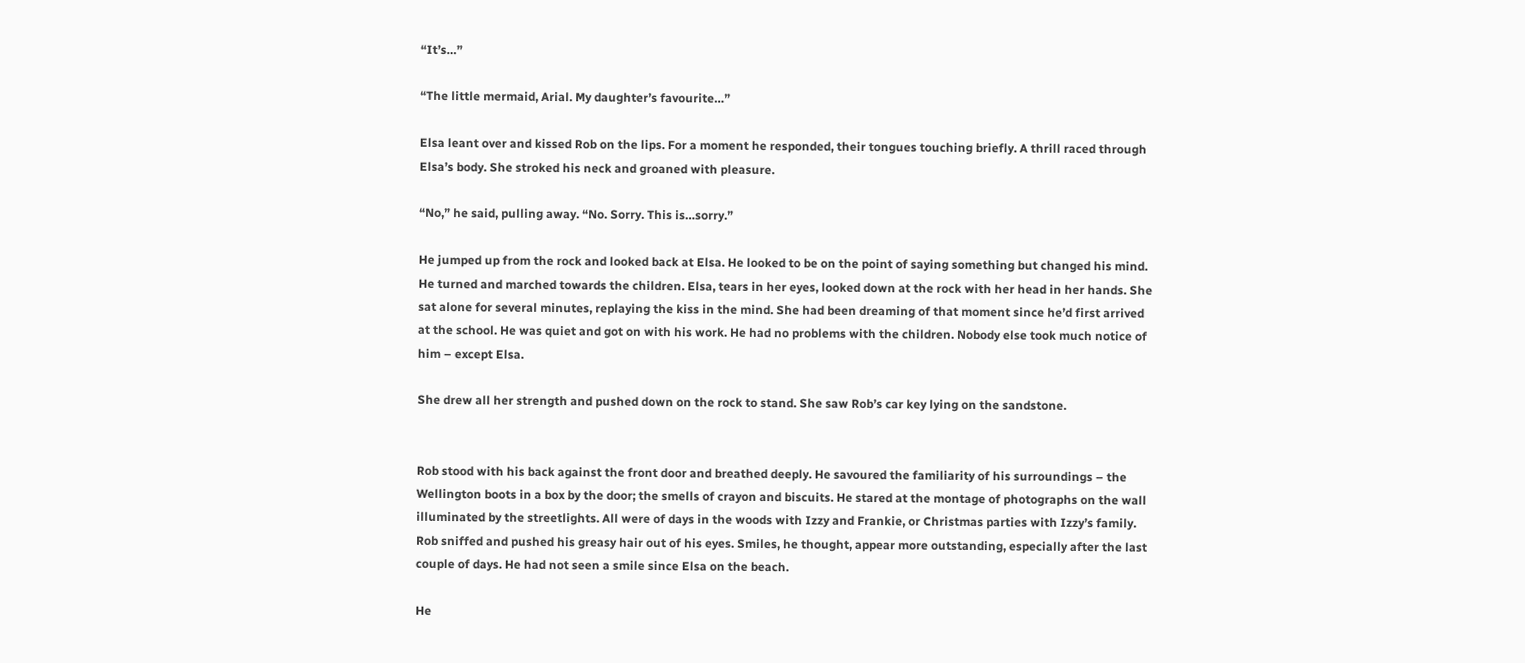“It’s…”

“The little mermaid, Arial. My daughter’s favourite…”

Elsa leant over and kissed Rob on the lips. For a moment he responded, their tongues touching briefly. A thrill raced through Elsa’s body. She stroked his neck and groaned with pleasure.

“No,” he said, pulling away. “No. Sorry. This is…sorry.”

He jumped up from the rock and looked back at Elsa. He looked to be on the point of saying something but changed his mind. He turned and marched towards the children. Elsa, tears in her eyes, looked down at the rock with her head in her hands. She sat alone for several minutes, replaying the kiss in the mind. She had been dreaming of that moment since he’d first arrived at the school. He was quiet and got on with his work. He had no problems with the children. Nobody else took much notice of him – except Elsa.

She drew all her strength and pushed down on the rock to stand. She saw Rob’s car key lying on the sandstone.


Rob stood with his back against the front door and breathed deeply. He savoured the familiarity of his surroundings – the Wellington boots in a box by the door; the smells of crayon and biscuits. He stared at the montage of photographs on the wall illuminated by the streetlights. All were of days in the woods with Izzy and Frankie, or Christmas parties with Izzy’s family. Rob sniffed and pushed his greasy hair out of his eyes. Smiles, he thought, appear more outstanding, especially after the last couple of days. He had not seen a smile since Elsa on the beach.

He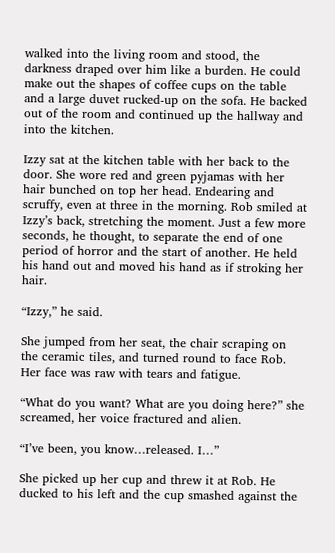walked into the living room and stood, the darkness draped over him like a burden. He could make out the shapes of coffee cups on the table and a large duvet rucked-up on the sofa. He backed out of the room and continued up the hallway and into the kitchen.

Izzy sat at the kitchen table with her back to the door. She wore red and green pyjamas with her hair bunched on top her head. Endearing and scruffy, even at three in the morning. Rob smiled at Izzy’s back, stretching the moment. Just a few more seconds, he thought, to separate the end of one period of horror and the start of another. He held his hand out and moved his hand as if stroking her hair.

“Izzy,” he said.

She jumped from her seat, the chair scraping on the ceramic tiles, and turned round to face Rob. Her face was raw with tears and fatigue.

“What do you want? What are you doing here?” she screamed, her voice fractured and alien.

“I’ve been, you know…released. I…”

She picked up her cup and threw it at Rob. He ducked to his left and the cup smashed against the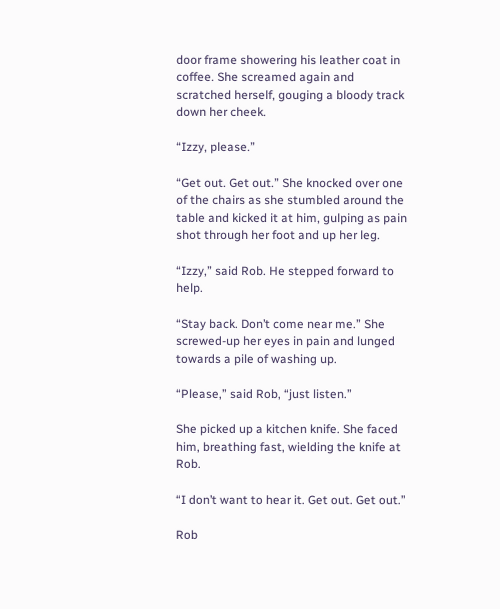door frame showering his leather coat in coffee. She screamed again and scratched herself, gouging a bloody track down her cheek.

“Izzy, please.”

“Get out. Get out.” She knocked over one of the chairs as she stumbled around the table and kicked it at him, gulping as pain shot through her foot and up her leg.

“Izzy,” said Rob. He stepped forward to help.

“Stay back. Don’t come near me.” She screwed-up her eyes in pain and lunged towards a pile of washing up.

“Please,” said Rob, “just listen.”

She picked up a kitchen knife. She faced him, breathing fast, wielding the knife at Rob.

“I don’t want to hear it. Get out. Get out.”

Rob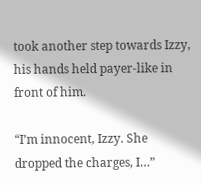took another step towards Izzy, his hands held payer-like in front of him.

“I’m innocent, Izzy. She dropped the charges, I…”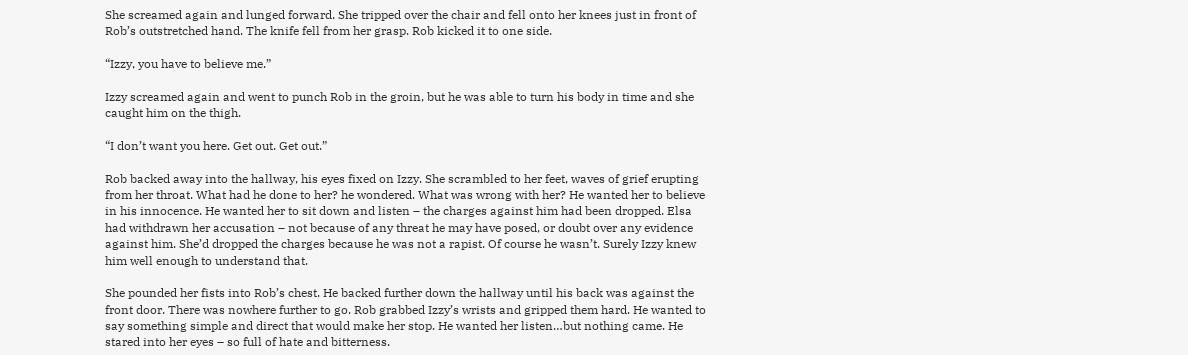She screamed again and lunged forward. She tripped over the chair and fell onto her knees just in front of Rob’s outstretched hand. The knife fell from her grasp. Rob kicked it to one side.

“Izzy, you have to believe me.”

Izzy screamed again and went to punch Rob in the groin, but he was able to turn his body in time and she caught him on the thigh.

“I don’t want you here. Get out. Get out.”

Rob backed away into the hallway, his eyes fixed on Izzy. She scrambled to her feet, waves of grief erupting from her throat. What had he done to her? he wondered. What was wrong with her? He wanted her to believe in his innocence. He wanted her to sit down and listen – the charges against him had been dropped. Elsa had withdrawn her accusation – not because of any threat he may have posed, or doubt over any evidence against him. She’d dropped the charges because he was not a rapist. Of course he wasn’t. Surely Izzy knew him well enough to understand that.

She pounded her fists into Rob’s chest. He backed further down the hallway until his back was against the front door. There was nowhere further to go. Rob grabbed Izzy’s wrists and gripped them hard. He wanted to say something simple and direct that would make her stop. He wanted her listen…but nothing came. He stared into her eyes – so full of hate and bitterness.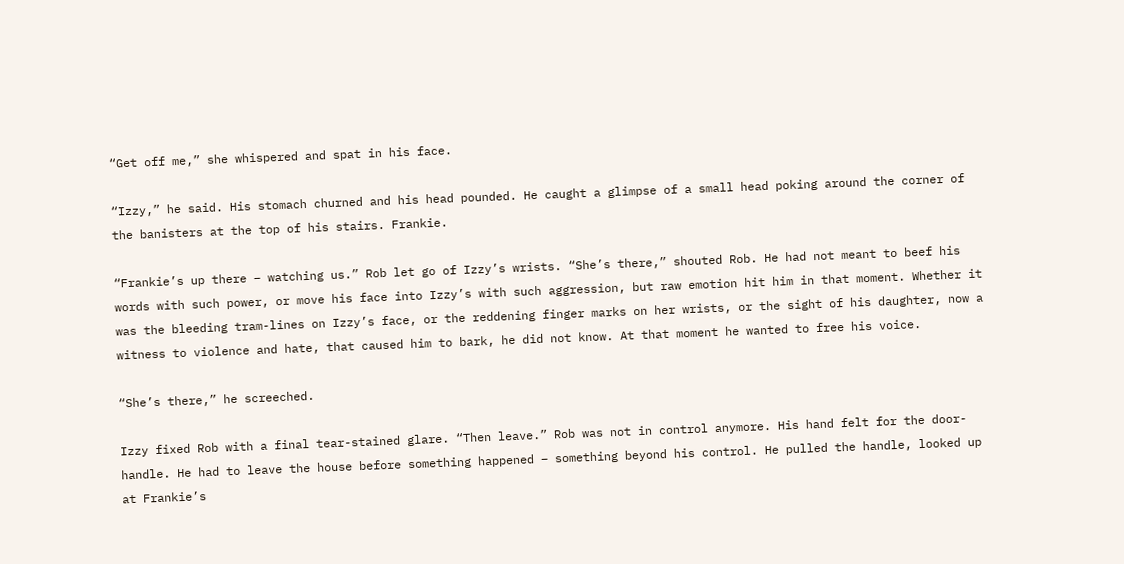“Get off me,” she whispered and spat in his face.

“Izzy,” he said. His stomach churned and his head pounded. He caught a glimpse of a small head poking around the corner of the banisters at the top of his stairs. Frankie.

“Frankie’s up there – watching us.” Rob let go of Izzy’s wrists. “She’s there,” shouted Rob. He had not meant to beef his words with such power, or move his face into Izzy’s with such aggression, but raw emotion hit him in that moment. Whether it was the bleeding tram-lines on Izzy’s face, or the reddening finger marks on her wrists, or the sight of his daughter, now a witness to violence and hate, that caused him to bark, he did not know. At that moment he wanted to free his voice.

“She’s there,” he screeched.

Izzy fixed Rob with a final tear-stained glare. “Then leave.” Rob was not in control anymore. His hand felt for the door-handle. He had to leave the house before something happened – something beyond his control. He pulled the handle, looked up at Frankie’s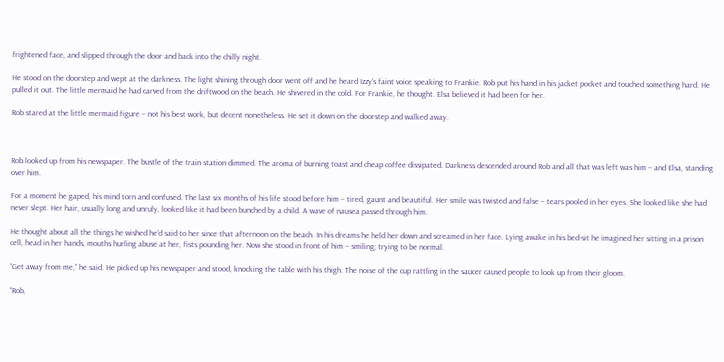frightened face, and slipped through the door and back into the chilly night.

He stood on the doorstep and wept at the darkness. The light shining through door went off and he heard Izzy’s faint voice speaking to Frankie. Rob put his hand in his jacket pocket and touched something hard. He pulled it out. The little mermaid he had carved from the driftwood on the beach. He shivered in the cold. For Frankie, he thought. Elsa believed it had been for her.

Rob stared at the little mermaid figure – not his best work, but decent nonetheless. He set it down on the doorstep and walked away.



Rob looked up from his newspaper. The bustle of the train station dimmed. The aroma of burning toast and cheap coffee dissipated. Darkness descended around Rob and all that was left was him – and Elsa, standing over him.

For a moment he gaped, his mind torn and confused. The last six months of his life stood before him – tired, gaunt and beautiful. Her smile was twisted and false – tears pooled in her eyes. She looked like she had never slept. Her hair, usually long and unruly, looked like it had been bunched by a child. A wave of nausea passed through him.

He thought about all the things he wished he’d said to her since that afternoon on the beach. In his dreams he held her down and screamed in her face. Lying awake in his bed-sit he imagined her sitting in a prison cell, head in her hands, mouths hurling abuse at her, fists pounding her. Now she stood in front of him – smiling; trying to be normal.

“Get away from me,” he said. He picked up his newspaper and stood, knocking the table with his thigh. The noise of the cup rattling in the saucer caused people to look up from their gloom.

“Rob,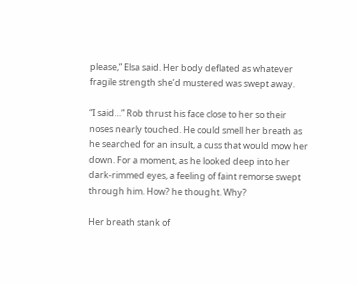please,” Elsa said. Her body deflated as whatever fragile strength she’d mustered was swept away.

“I said…” Rob thrust his face close to her so their noses nearly touched. He could smell her breath as he searched for an insult, a cuss that would mow her down. For a moment, as he looked deep into her dark-rimmed eyes, a feeling of faint remorse swept through him. How? he thought. Why?

Her breath stank of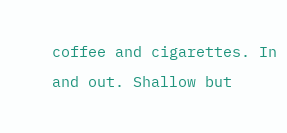coffee and cigarettes. In and out. Shallow but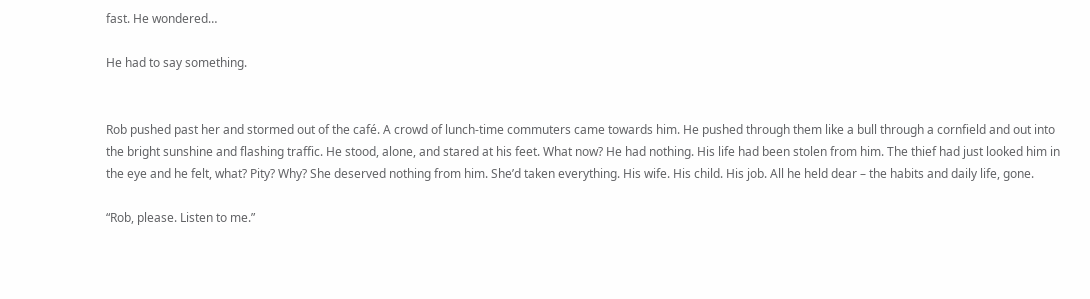fast. He wondered…

He had to say something.


Rob pushed past her and stormed out of the café. A crowd of lunch-time commuters came towards him. He pushed through them like a bull through a cornfield and out into the bright sunshine and flashing traffic. He stood, alone, and stared at his feet. What now? He had nothing. His life had been stolen from him. The thief had just looked him in the eye and he felt, what? Pity? Why? She deserved nothing from him. She’d taken everything. His wife. His child. His job. All he held dear – the habits and daily life, gone.

“Rob, please. Listen to me.”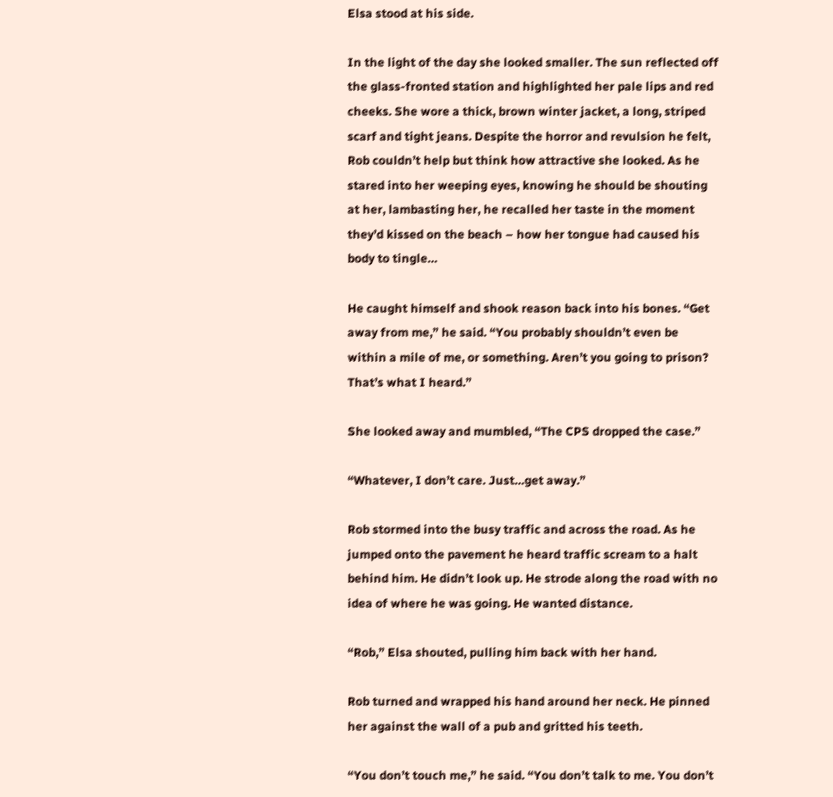Elsa stood at his side.

In the light of the day she looked smaller. The sun reflected off the glass-fronted station and highlighted her pale lips and red cheeks. She wore a thick, brown winter jacket, a long, striped scarf and tight jeans. Despite the horror and revulsion he felt, Rob couldn’t help but think how attractive she looked. As he stared into her weeping eyes, knowing he should be shouting at her, lambasting her, he recalled her taste in the moment they’d kissed on the beach – how her tongue had caused his body to tingle…

He caught himself and shook reason back into his bones. “Get away from me,” he said. “You probably shouldn’t even be within a mile of me, or something. Aren’t you going to prison? That’s what I heard.”

She looked away and mumbled, “The CPS dropped the case.”

“Whatever, I don’t care. Just…get away.”

Rob stormed into the busy traffic and across the road. As he jumped onto the pavement he heard traffic scream to a halt behind him. He didn’t look up. He strode along the road with no idea of where he was going. He wanted distance.

“Rob,” Elsa shouted, pulling him back with her hand.

Rob turned and wrapped his hand around her neck. He pinned her against the wall of a pub and gritted his teeth.

“You don’t touch me,” he said. “You don’t talk to me. You don’t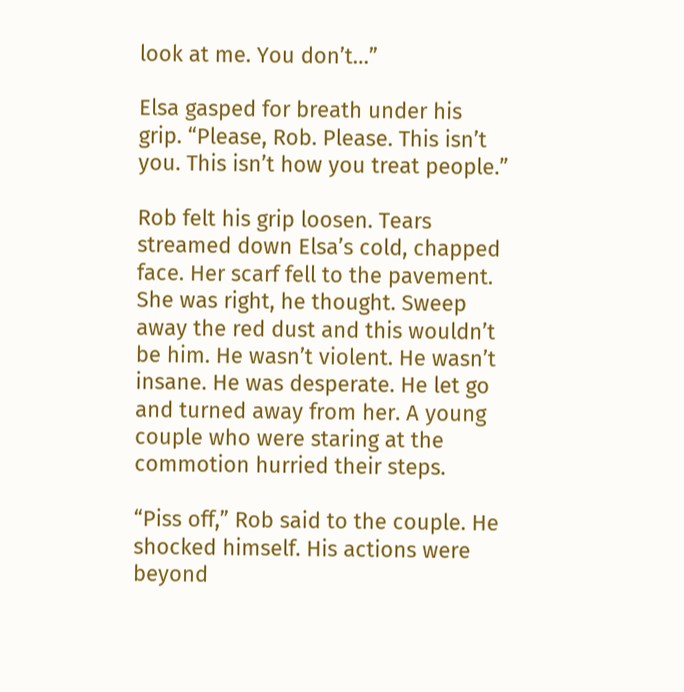look at me. You don’t…”

Elsa gasped for breath under his grip. “Please, Rob. Please. This isn’t you. This isn’t how you treat people.”

Rob felt his grip loosen. Tears streamed down Elsa’s cold, chapped face. Her scarf fell to the pavement. She was right, he thought. Sweep away the red dust and this wouldn’t be him. He wasn’t violent. He wasn’t insane. He was desperate. He let go and turned away from her. A young couple who were staring at the commotion hurried their steps.

“Piss off,” Rob said to the couple. He shocked himself. His actions were beyond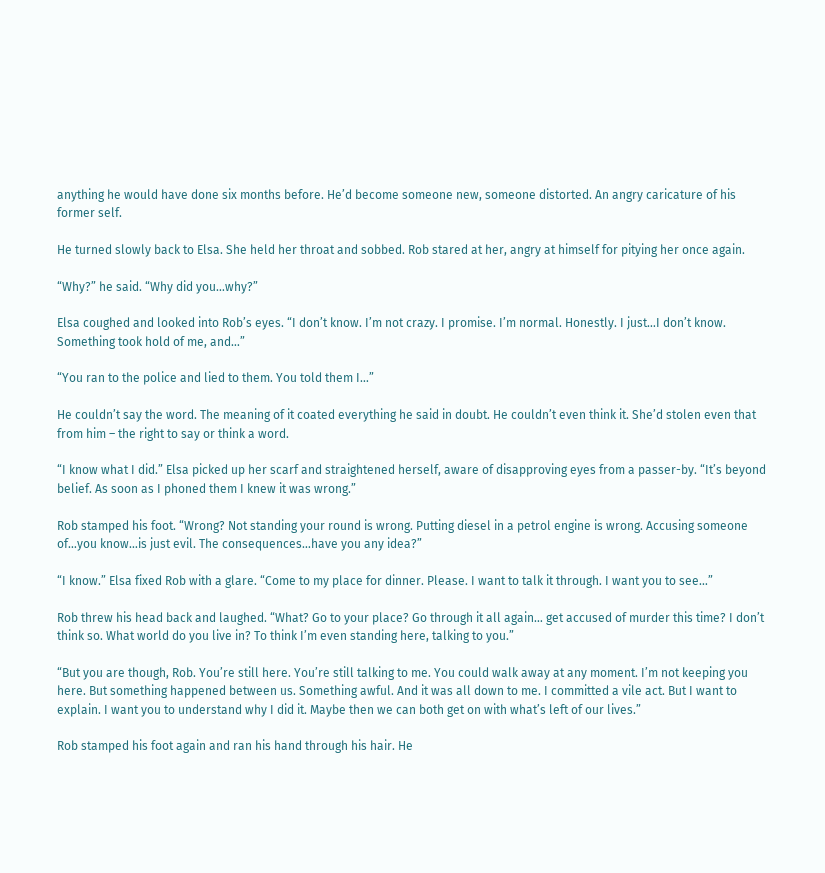anything he would have done six months before. He’d become someone new, someone distorted. An angry caricature of his former self.

He turned slowly back to Elsa. She held her throat and sobbed. Rob stared at her, angry at himself for pitying her once again.

“Why?” he said. “Why did you…why?”

Elsa coughed and looked into Rob’s eyes. “I don’t know. I’m not crazy. I promise. I’m normal. Honestly. I just…I don’t know. Something took hold of me, and…”

“You ran to the police and lied to them. You told them I…”

He couldn’t say the word. The meaning of it coated everything he said in doubt. He couldn’t even think it. She’d stolen even that from him – the right to say or think a word.

“I know what I did.” Elsa picked up her scarf and straightened herself, aware of disapproving eyes from a passer-by. “It’s beyond belief. As soon as I phoned them I knew it was wrong.”

Rob stamped his foot. “Wrong? Not standing your round is wrong. Putting diesel in a petrol engine is wrong. Accusing someone of…you know…is just evil. The consequences…have you any idea?”

“I know.” Elsa fixed Rob with a glare. “Come to my place for dinner. Please. I want to talk it through. I want you to see…”

Rob threw his head back and laughed. “What? Go to your place? Go through it all again… get accused of murder this time? I don’t think so. What world do you live in? To think I’m even standing here, talking to you.”

“But you are though, Rob. You’re still here. You’re still talking to me. You could walk away at any moment. I’m not keeping you here. But something happened between us. Something awful. And it was all down to me. I committed a vile act. But I want to explain. I want you to understand why I did it. Maybe then we can both get on with what’s left of our lives.”

Rob stamped his foot again and ran his hand through his hair. He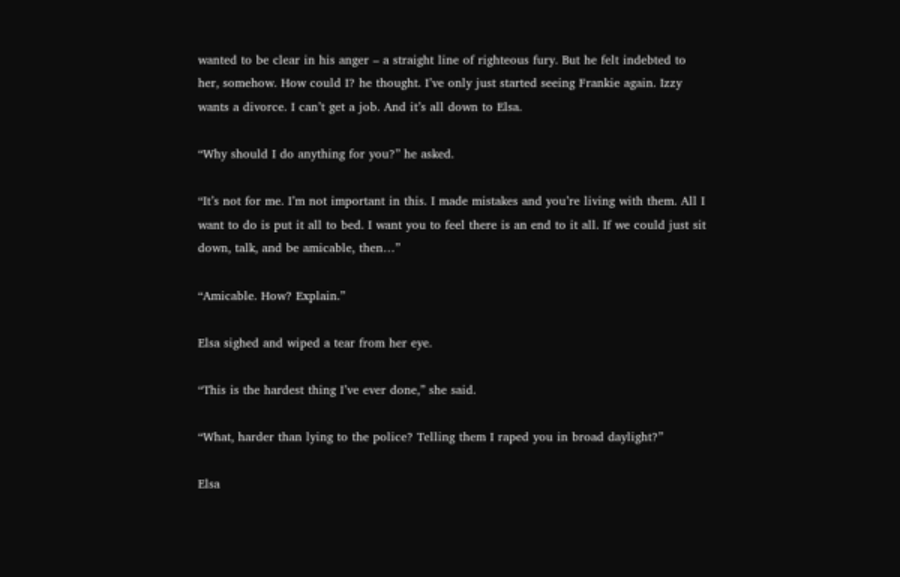wanted to be clear in his anger – a straight line of righteous fury. But he felt indebted to her, somehow. How could I? he thought. I’ve only just started seeing Frankie again. Izzy wants a divorce. I can’t get a job. And it’s all down to Elsa.

“Why should I do anything for you?” he asked.

“It’s not for me. I’m not important in this. I made mistakes and you’re living with them. All I want to do is put it all to bed. I want you to feel there is an end to it all. If we could just sit down, talk, and be amicable, then…”

“Amicable. How? Explain.”

Elsa sighed and wiped a tear from her eye.

“This is the hardest thing I’ve ever done,” she said.

“What, harder than lying to the police? Telling them I raped you in broad daylight?”

Elsa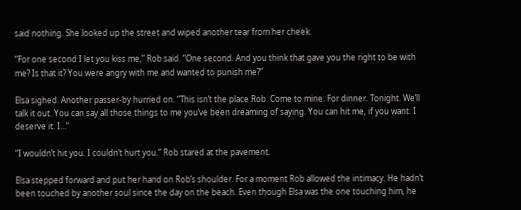said nothing. She looked up the street and wiped another tear from her cheek.

“For one second I let you kiss me,” Rob said. “One second. And you think that gave you the right to be with me? Is that it? You were angry with me and wanted to punish me?”

Elsa sighed. Another passer-by hurried on. “This isn’t the place Rob. Come to mine. For dinner. Tonight. We’ll talk it out. You can say all those things to me you’ve been dreaming of saying. You can hit me, if you want. I deserve it. I…”

“I wouldn’t hit you. I couldn’t hurt you.” Rob stared at the pavement.

Elsa stepped forward and put her hand on Rob’s shoulder. For a moment Rob allowed the intimacy. He hadn’t been touched by another soul since the day on the beach. Even though Elsa was the one touching him, he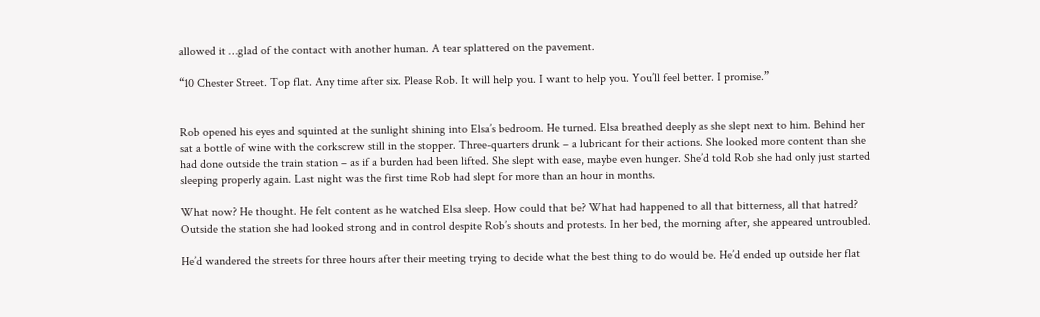allowed it …glad of the contact with another human. A tear splattered on the pavement.

“10 Chester Street. Top flat. Any time after six. Please Rob. It will help you. I want to help you. You’ll feel better. I promise.”


Rob opened his eyes and squinted at the sunlight shining into Elsa’s bedroom. He turned. Elsa breathed deeply as she slept next to him. Behind her sat a bottle of wine with the corkscrew still in the stopper. Three-quarters drunk – a lubricant for their actions. She looked more content than she had done outside the train station – as if a burden had been lifted. She slept with ease, maybe even hunger. She’d told Rob she had only just started sleeping properly again. Last night was the first time Rob had slept for more than an hour in months.

What now? He thought. He felt content as he watched Elsa sleep. How could that be? What had happened to all that bitterness, all that hatred? Outside the station she had looked strong and in control despite Rob’s shouts and protests. In her bed, the morning after, she appeared untroubled.

He’d wandered the streets for three hours after their meeting trying to decide what the best thing to do would be. He’d ended up outside her flat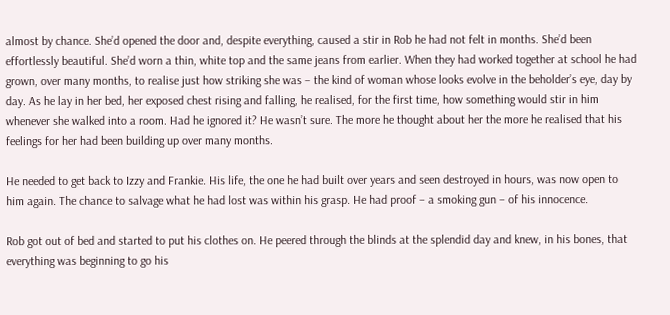almost by chance. She’d opened the door and, despite everything, caused a stir in Rob he had not felt in months. She’d been effortlessly beautiful. She’d worn a thin, white top and the same jeans from earlier. When they had worked together at school he had grown, over many months, to realise just how striking she was – the kind of woman whose looks evolve in the beholder’s eye, day by day. As he lay in her bed, her exposed chest rising and falling, he realised, for the first time, how something would stir in him whenever she walked into a room. Had he ignored it? He wasn’t sure. The more he thought about her the more he realised that his feelings for her had been building up over many months.

He needed to get back to Izzy and Frankie. His life, the one he had built over years and seen destroyed in hours, was now open to him again. The chance to salvage what he had lost was within his grasp. He had proof – a smoking gun – of his innocence.

Rob got out of bed and started to put his clothes on. He peered through the blinds at the splendid day and knew, in his bones, that everything was beginning to go his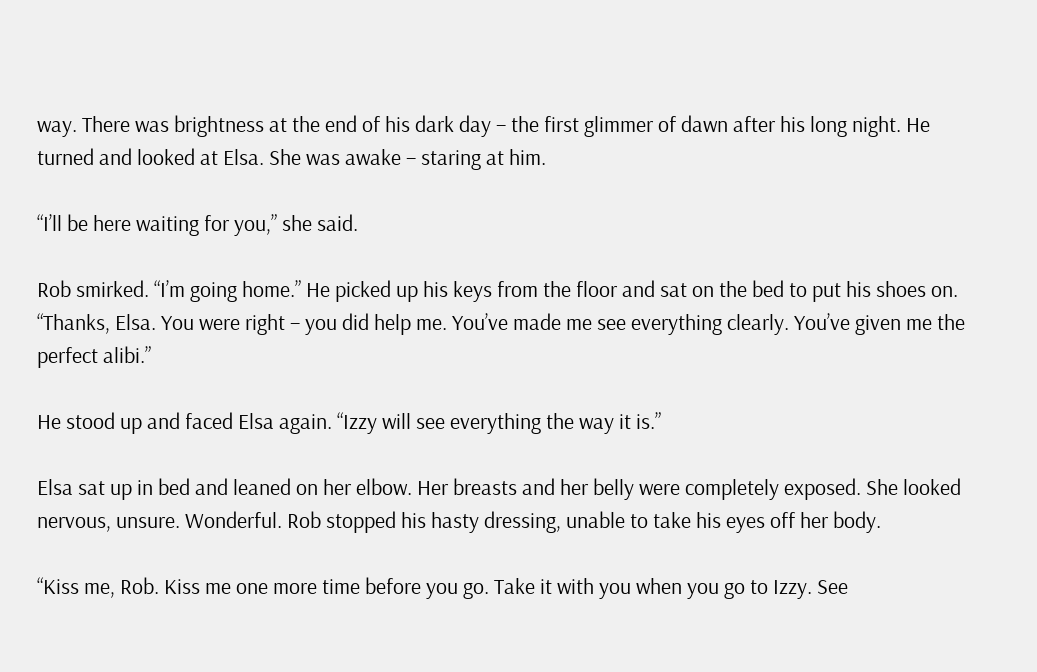way. There was brightness at the end of his dark day – the first glimmer of dawn after his long night. He turned and looked at Elsa. She was awake – staring at him.

“I’ll be here waiting for you,” she said.

Rob smirked. “I’m going home.” He picked up his keys from the floor and sat on the bed to put his shoes on. “Thanks, Elsa. You were right – you did help me. You’ve made me see everything clearly. You’ve given me the perfect alibi.”

He stood up and faced Elsa again. “Izzy will see everything the way it is.”

Elsa sat up in bed and leaned on her elbow. Her breasts and her belly were completely exposed. She looked nervous, unsure. Wonderful. Rob stopped his hasty dressing, unable to take his eyes off her body.

“Kiss me, Rob. Kiss me one more time before you go. Take it with you when you go to Izzy. See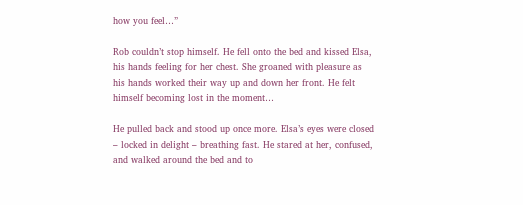how you feel…”

Rob couldn’t stop himself. He fell onto the bed and kissed Elsa, his hands feeling for her chest. She groaned with pleasure as his hands worked their way up and down her front. He felt himself becoming lost in the moment…

He pulled back and stood up once more. Elsa’s eyes were closed – locked in delight – breathing fast. He stared at her, confused, and walked around the bed and to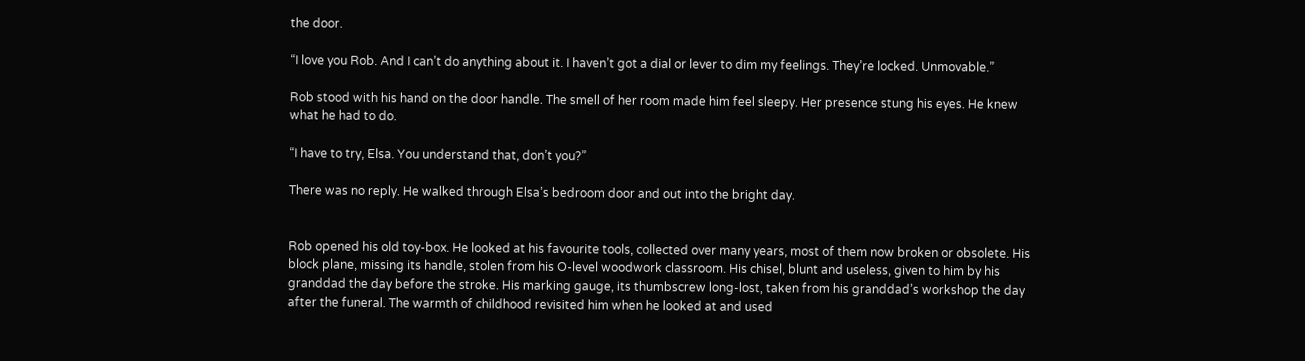the door.

“I love you Rob. And I can’t do anything about it. I haven’t got a dial or lever to dim my feelings. They’re locked. Unmovable.”

Rob stood with his hand on the door handle. The smell of her room made him feel sleepy. Her presence stung his eyes. He knew what he had to do.

“I have to try, Elsa. You understand that, don’t you?”

There was no reply. He walked through Elsa’s bedroom door and out into the bright day.


Rob opened his old toy-box. He looked at his favourite tools, collected over many years, most of them now broken or obsolete. His block plane, missing its handle, stolen from his O-level woodwork classroom. His chisel, blunt and useless, given to him by his granddad the day before the stroke. His marking gauge, its thumbscrew long-lost, taken from his granddad’s workshop the day after the funeral. The warmth of childhood revisited him when he looked at and used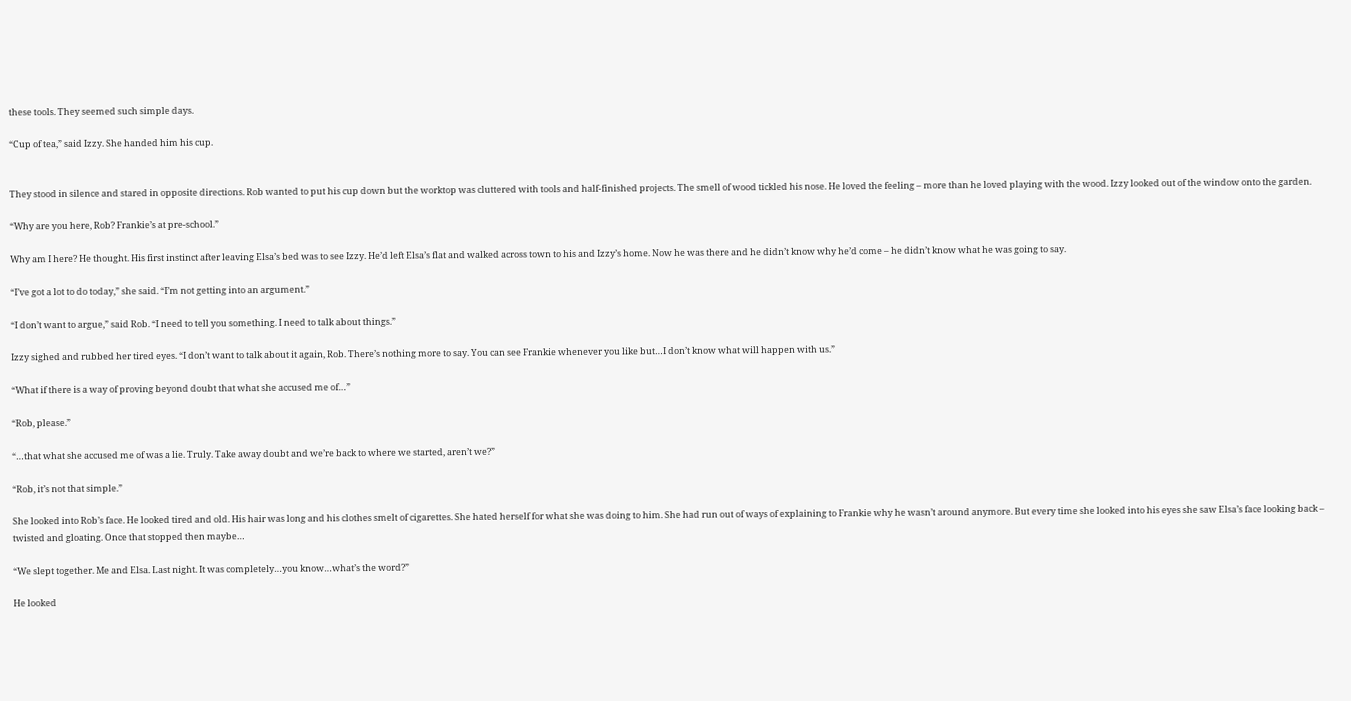these tools. They seemed such simple days.

“Cup of tea,” said Izzy. She handed him his cup.


They stood in silence and stared in opposite directions. Rob wanted to put his cup down but the worktop was cluttered with tools and half-finished projects. The smell of wood tickled his nose. He loved the feeling – more than he loved playing with the wood. Izzy looked out of the window onto the garden.

“Why are you here, Rob? Frankie’s at pre-school.”

Why am I here? He thought. His first instinct after leaving Elsa’s bed was to see Izzy. He’d left Elsa’s flat and walked across town to his and Izzy’s home. Now he was there and he didn’t know why he’d come – he didn’t know what he was going to say.

“I’ve got a lot to do today,” she said. “I’m not getting into an argument.”

“I don’t want to argue,” said Rob. “I need to tell you something. I need to talk about things.”

Izzy sighed and rubbed her tired eyes. “I don’t want to talk about it again, Rob. There’s nothing more to say. You can see Frankie whenever you like but…I don’t know what will happen with us.”

“What if there is a way of proving beyond doubt that what she accused me of…”

“Rob, please.”

“…that what she accused me of was a lie. Truly. Take away doubt and we’re back to where we started, aren’t we?”

“Rob, it’s not that simple.”

She looked into Rob’s face. He looked tired and old. His hair was long and his clothes smelt of cigarettes. She hated herself for what she was doing to him. She had run out of ways of explaining to Frankie why he wasn’t around anymore. But every time she looked into his eyes she saw Elsa’s face looking back – twisted and gloating. Once that stopped then maybe…

“We slept together. Me and Elsa. Last night. It was completely…you know…what’s the word?”

He looked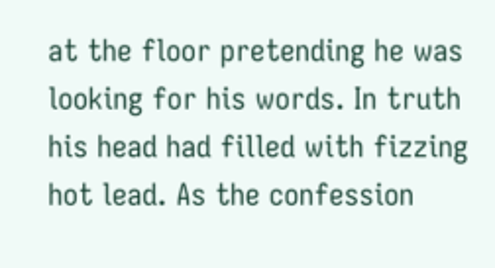at the floor pretending he was looking for his words. In truth his head had filled with fizzing hot lead. As the confession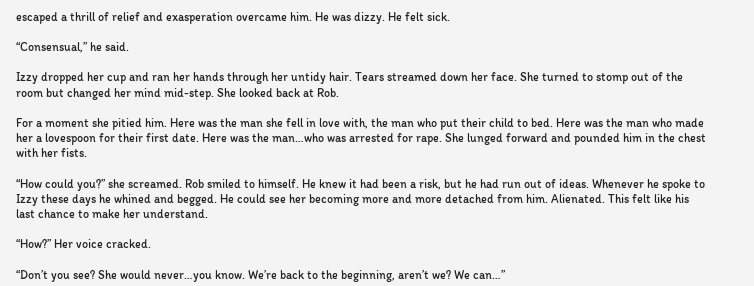escaped a thrill of relief and exasperation overcame him. He was dizzy. He felt sick.

“Consensual,” he said.

Izzy dropped her cup and ran her hands through her untidy hair. Tears streamed down her face. She turned to stomp out of the room but changed her mind mid-step. She looked back at Rob.

For a moment she pitied him. Here was the man she fell in love with, the man who put their child to bed. Here was the man who made her a lovespoon for their first date. Here was the man…who was arrested for rape. She lunged forward and pounded him in the chest with her fists.

“How could you?” she screamed. Rob smiled to himself. He knew it had been a risk, but he had run out of ideas. Whenever he spoke to Izzy these days he whined and begged. He could see her becoming more and more detached from him. Alienated. This felt like his last chance to make her understand.

“How?” Her voice cracked.

“Don’t you see? She would never…you know. We’re back to the beginning, aren’t we? We can…”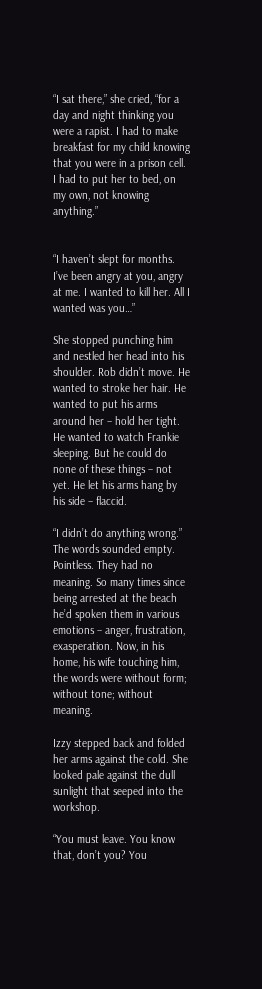“I sat there,” she cried, “for a day and night thinking you were a rapist. I had to make breakfast for my child knowing that you were in a prison cell. I had to put her to bed, on my own, not knowing anything.”


“I haven’t slept for months. I’ve been angry at you, angry at me. I wanted to kill her. All I wanted was you…”

She stopped punching him and nestled her head into his shoulder. Rob didn’t move. He wanted to stroke her hair. He wanted to put his arms around her – hold her tight. He wanted to watch Frankie sleeping. But he could do none of these things – not yet. He let his arms hang by his side – flaccid.

“I didn’t do anything wrong.” The words sounded empty. Pointless. They had no meaning. So many times since being arrested at the beach he’d spoken them in various emotions – anger, frustration, exasperation. Now, in his home, his wife touching him, the words were without form; without tone; without meaning.

Izzy stepped back and folded her arms against the cold. She looked pale against the dull sunlight that seeped into the workshop.

“You must leave. You know that, don’t you? You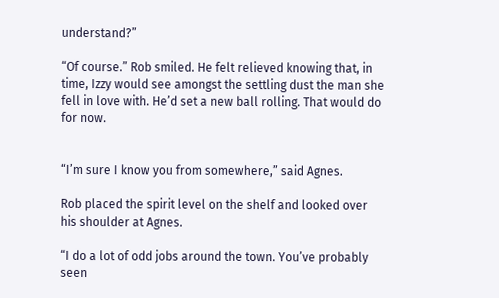understand?”

“Of course.” Rob smiled. He felt relieved knowing that, in time, Izzy would see amongst the settling dust the man she fell in love with. He’d set a new ball rolling. That would do for now.


“I’m sure I know you from somewhere,” said Agnes.

Rob placed the spirit level on the shelf and looked over his shoulder at Agnes.

“I do a lot of odd jobs around the town. You’ve probably seen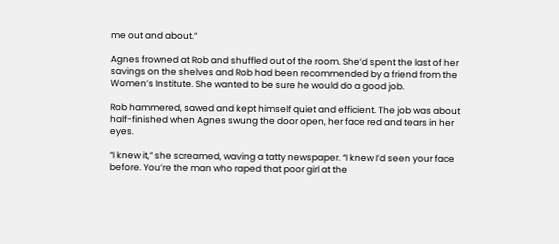me out and about.”

Agnes frowned at Rob and shuffled out of the room. She’d spent the last of her savings on the shelves and Rob had been recommended by a friend from the Women’s Institute. She wanted to be sure he would do a good job.

Rob hammered, sawed and kept himself quiet and efficient. The job was about half-finished when Agnes swung the door open, her face red and tears in her eyes.

“I knew it,” she screamed, waving a tatty newspaper. “I knew I’d seen your face before. You’re the man who raped that poor girl at the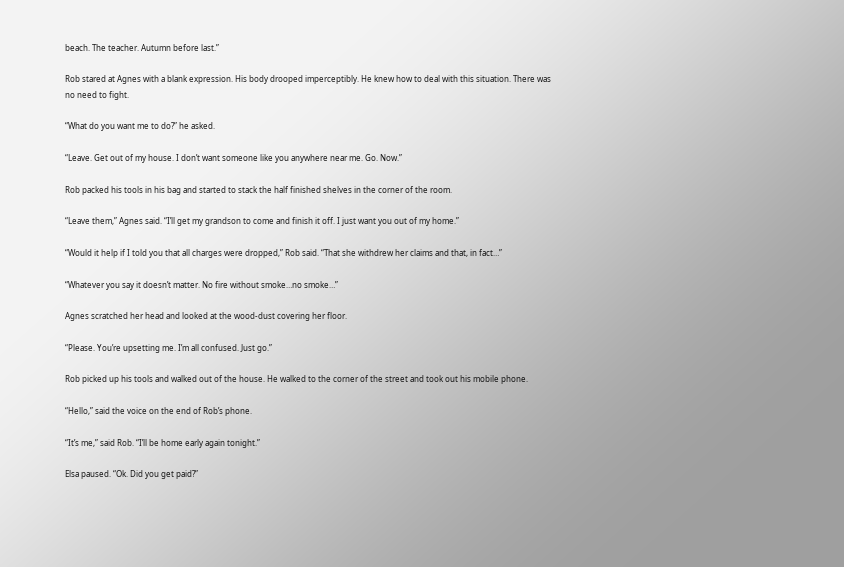beach. The teacher. Autumn before last.”

Rob stared at Agnes with a blank expression. His body drooped imperceptibly. He knew how to deal with this situation. There was no need to fight.

“What do you want me to do?” he asked.

“Leave. Get out of my house. I don’t want someone like you anywhere near me. Go. Now.”

Rob packed his tools in his bag and started to stack the half finished shelves in the corner of the room.

“Leave them,” Agnes said. “I’ll get my grandson to come and finish it off. I just want you out of my home.”

“Would it help if I told you that all charges were dropped,” Rob said. “That she withdrew her claims and that, in fact…”

“Whatever you say it doesn’t matter. No fire without smoke…no smoke…”

Agnes scratched her head and looked at the wood-dust covering her floor.

“Please. You’re upsetting me. I’m all confused. Just go.”

Rob picked up his tools and walked out of the house. He walked to the corner of the street and took out his mobile phone.

“Hello,” said the voice on the end of Rob’s phone.

“It’s me,” said Rob. “I’ll be home early again tonight.”

Elsa paused. “Ok. Did you get paid?”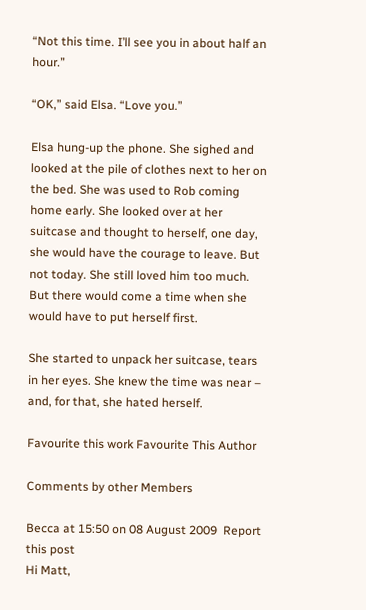“Not this time. I’ll see you in about half an hour.”

“OK,” said Elsa. “Love you.”

Elsa hung-up the phone. She sighed and looked at the pile of clothes next to her on the bed. She was used to Rob coming home early. She looked over at her suitcase and thought to herself, one day, she would have the courage to leave. But not today. She still loved him too much. But there would come a time when she would have to put herself first.

She started to unpack her suitcase, tears in her eyes. She knew the time was near – and, for that, she hated herself.

Favourite this work Favourite This Author

Comments by other Members

Becca at 15:50 on 08 August 2009  Report this post
Hi Matt,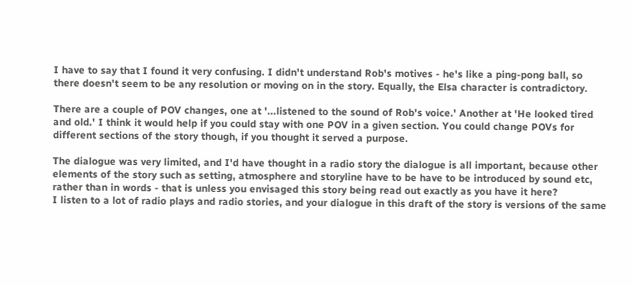I have to say that I found it very confusing. I didn't understand Rob's motives - he's like a ping-pong ball, so there doesn't seem to be any resolution or moving on in the story. Equally, the Elsa character is contradictory.

There are a couple of POV changes, one at '...listened to the sound of Rob's voice.' Another at 'He looked tired and old.' I think it would help if you could stay with one POV in a given section. You could change POVs for different sections of the story though, if you thought it served a purpose.

The dialogue was very limited, and I'd have thought in a radio story the dialogue is all important, because other elements of the story such as setting, atmosphere and storyline have to be have to be introduced by sound etc, rather than in words - that is unless you envisaged this story being read out exactly as you have it here?
I listen to a lot of radio plays and radio stories, and your dialogue in this draft of the story is versions of the same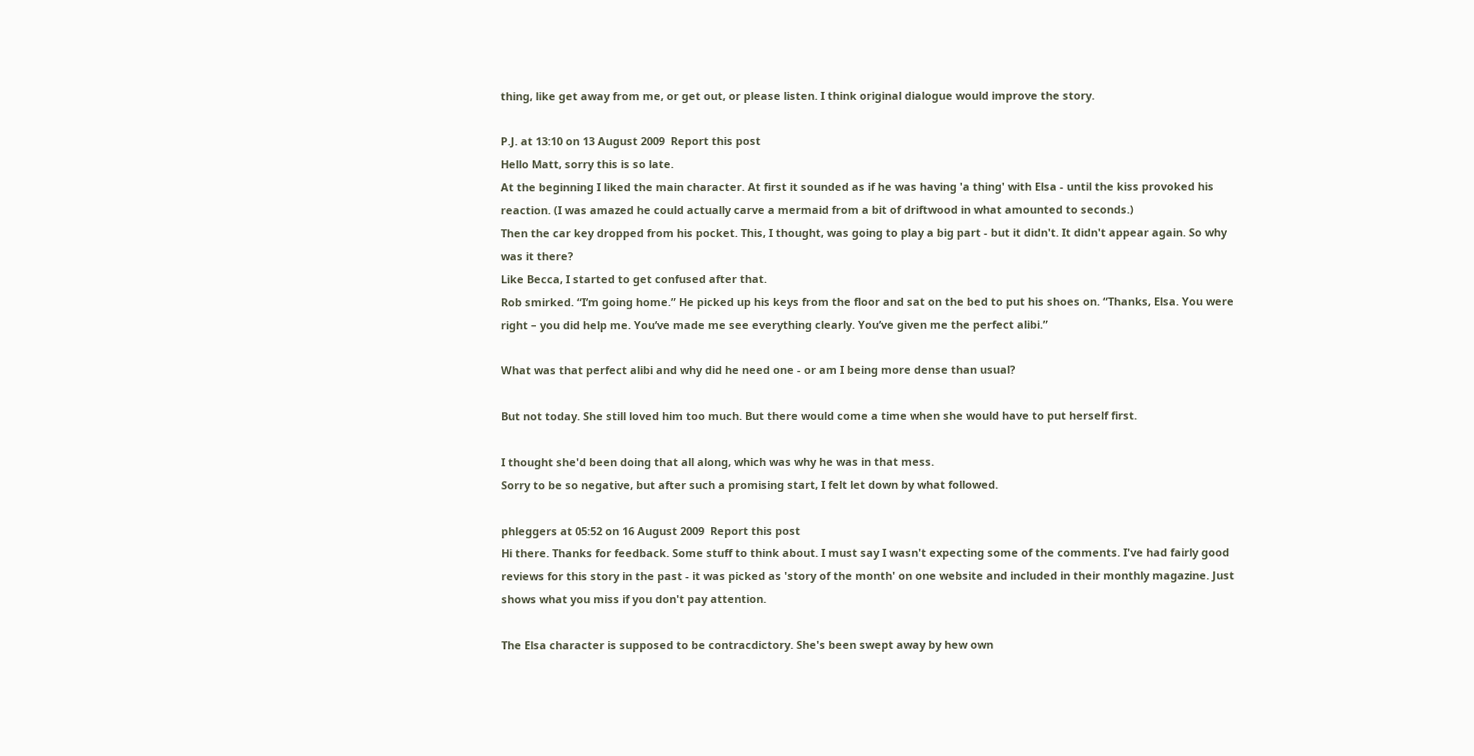thing, like get away from me, or get out, or please listen. I think original dialogue would improve the story.

P.J. at 13:10 on 13 August 2009  Report this post
Hello Matt, sorry this is so late.
At the beginning I liked the main character. At first it sounded as if he was having 'a thing' with Elsa - until the kiss provoked his reaction. (I was amazed he could actually carve a mermaid from a bit of driftwood in what amounted to seconds.)
Then the car key dropped from his pocket. This, I thought, was going to play a big part - but it didn't. It didn't appear again. So why was it there?
Like Becca, I started to get confused after that.
Rob smirked. “I’m going home.” He picked up his keys from the floor and sat on the bed to put his shoes on. “Thanks, Elsa. You were right – you did help me. You’ve made me see everything clearly. You’ve given me the perfect alibi.”

What was that perfect alibi and why did he need one - or am I being more dense than usual?

But not today. She still loved him too much. But there would come a time when she would have to put herself first.

I thought she'd been doing that all along, which was why he was in that mess.
Sorry to be so negative, but after such a promising start, I felt let down by what followed.

phleggers at 05:52 on 16 August 2009  Report this post
Hi there. Thanks for feedback. Some stuff to think about. I must say I wasn't expecting some of the comments. I've had fairly good reviews for this story in the past - it was picked as 'story of the month' on one website and included in their monthly magazine. Just shows what you miss if you don't pay attention.

The Elsa character is supposed to be contracdictory. She's been swept away by hew own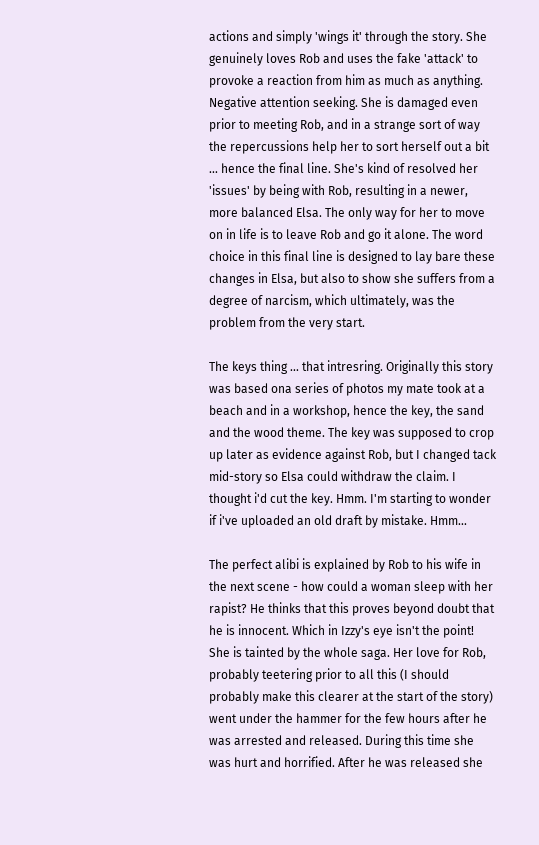actions and simply 'wings it' through the story. She genuinely loves Rob and uses the fake 'attack' to provoke a reaction from him as much as anything. Negative attention seeking. She is damaged even prior to meeting Rob, and in a strange sort of way the repercussions help her to sort herself out a bit ... hence the final line. She's kind of resolved her 'issues' by being with Rob, resulting in a newer, more balanced Elsa. The only way for her to move on in life is to leave Rob and go it alone. The word choice in this final line is designed to lay bare these changes in Elsa, but also to show she suffers from a degree of narcism, which ultimately, was the problem from the very start.

The keys thing ... that intresring. Originally this story was based ona series of photos my mate took at a beach and in a workshop, hence the key, the sand and the wood theme. The key was supposed to crop up later as evidence against Rob, but I changed tack mid-story so Elsa could withdraw the claim. I thought i'd cut the key. Hmm. I'm starting to wonder if i've uploaded an old draft by mistake. Hmm...

The perfect alibi is explained by Rob to his wife in the next scene - how could a woman sleep with her rapist? He thinks that this proves beyond doubt that he is innocent. Which in Izzy's eye isn't the point! She is tainted by the whole saga. Her love for Rob, probably teetering prior to all this (I should probably make this clearer at the start of the story) went under the hammer for the few hours after he was arrested and released. During this time she was hurt and horrified. After he was released she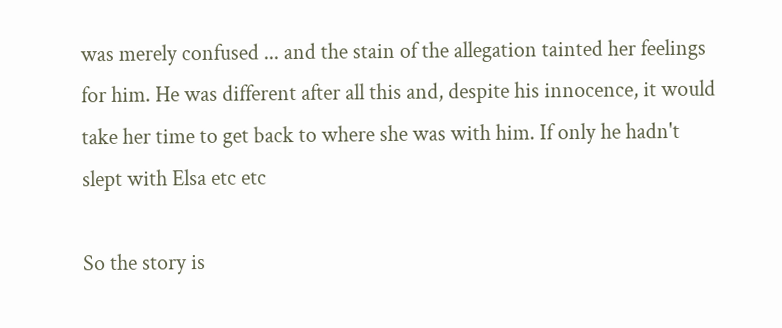was merely confused ... and the stain of the allegation tainted her feelings for him. He was different after all this and, despite his innocence, it would take her time to get back to where she was with him. If only he hadn't slept with Elsa etc etc

So the story is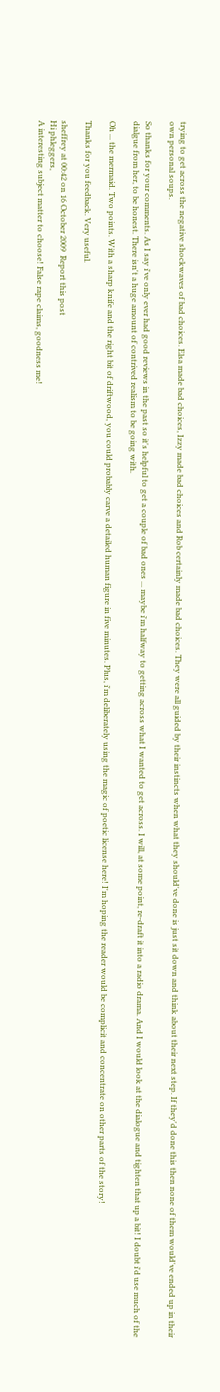trying to get across the negative shockwaves of bad choices. Elsa made bad choices, Izzy made bad choices and Rob certainly made bad choices. They were all guided by their instincts when what they should've done is just sit down and think about their next step. If they'd done this then none of them would've ended up in their own personal soups.

So thanks for your comments. As I say i've only ever had good reviews in the past so it's helpful to get a couple of bad ones ... maybe i'm halfway to getting across what I wanted to get across. I will, at some point, re-draft it into a radio drama. And I would look at the dialogue and tighten that up a bit! I doubt i'd use much of the dialgue from her, to be honest. There isn't a huge amount of contrived realism to be going with.

Oh ... the mermaid. Two points. With a sharp knife and the right bit of driftwood, you could probably carve a detailed human figure in five minutes. Plus, i'm deliberately using the magic of poetic license here! I'm hoping the reader would be complicit and concentrate on other parts of the story!

Thanks for you feedback. Very useful.

sheffrey at 00:42 on 16 October 2009  Report this post
Hi phleggers,
A interesting subject matter to choose! False rape claims, goodness me!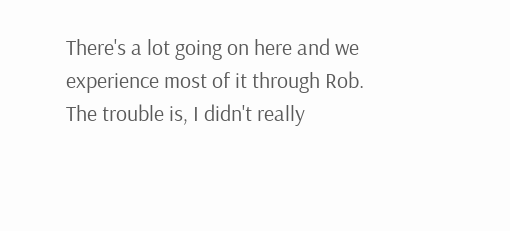There's a lot going on here and we experience most of it through Rob. The trouble is, I didn't really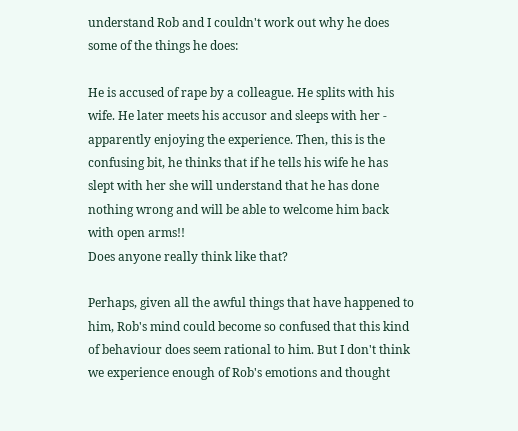understand Rob and I couldn't work out why he does some of the things he does:

He is accused of rape by a colleague. He splits with his wife. He later meets his accusor and sleeps with her - apparently enjoying the experience. Then, this is the confusing bit, he thinks that if he tells his wife he has slept with her she will understand that he has done nothing wrong and will be able to welcome him back with open arms!!
Does anyone really think like that?

Perhaps, given all the awful things that have happened to him, Rob's mind could become so confused that this kind of behaviour does seem rational to him. But I don't think we experience enough of Rob's emotions and thought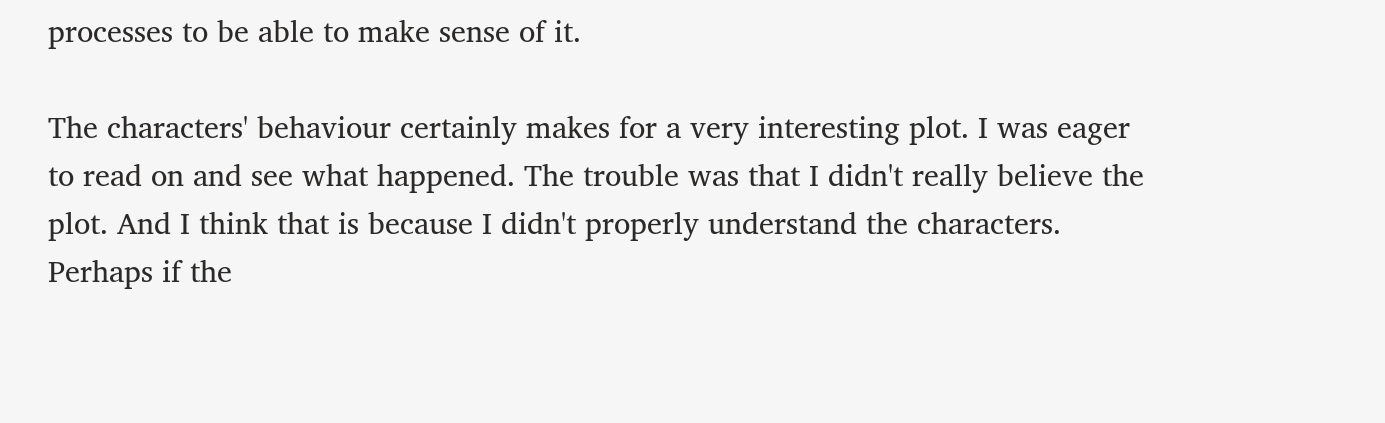processes to be able to make sense of it.

The characters' behaviour certainly makes for a very interesting plot. I was eager to read on and see what happened. The trouble was that I didn't really believe the plot. And I think that is because I didn't properly understand the characters. Perhaps if the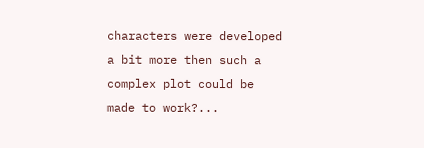characters were developed a bit more then such a complex plot could be made to work?...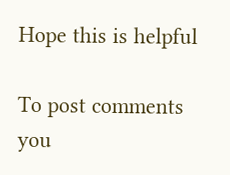Hope this is helpful

To post comments you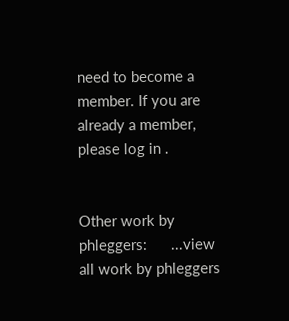need to become a member. If you are already a member, please log in .


Other work by phleggers:      ...view all work by phleggers